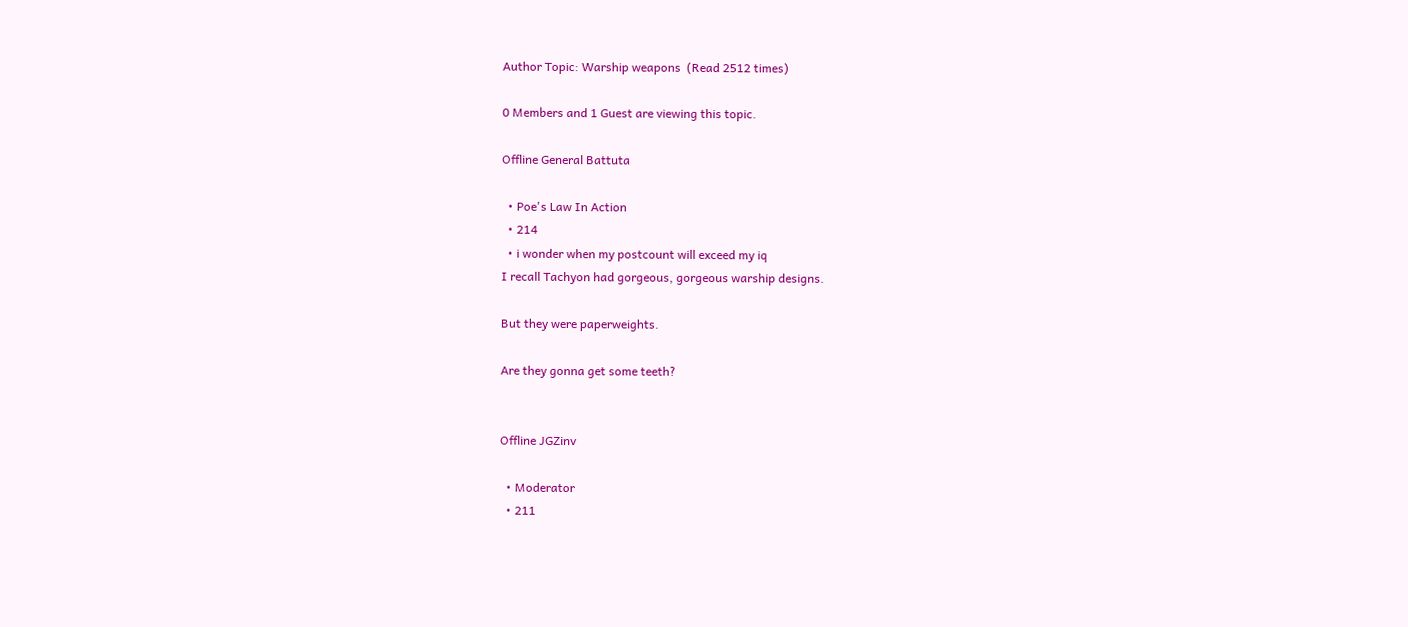Author Topic: Warship weapons  (Read 2512 times)

0 Members and 1 Guest are viewing this topic.

Offline General Battuta

  • Poe's Law In Action
  • 214
  • i wonder when my postcount will exceed my iq
I recall Tachyon had gorgeous, gorgeous warship designs.

But they were paperweights.

Are they gonna get some teeth?


Offline JGZinv

  • Moderator
  • 211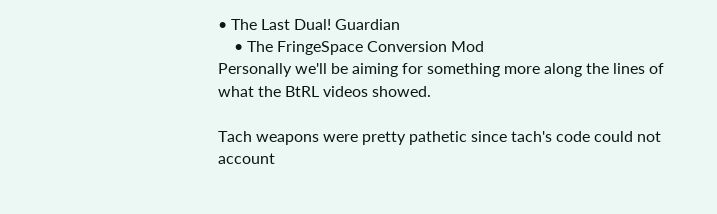• The Last Dual! Guardian
    • The FringeSpace Conversion Mod
Personally we'll be aiming for something more along the lines of what the BtRL videos showed.

Tach weapons were pretty pathetic since tach's code could not account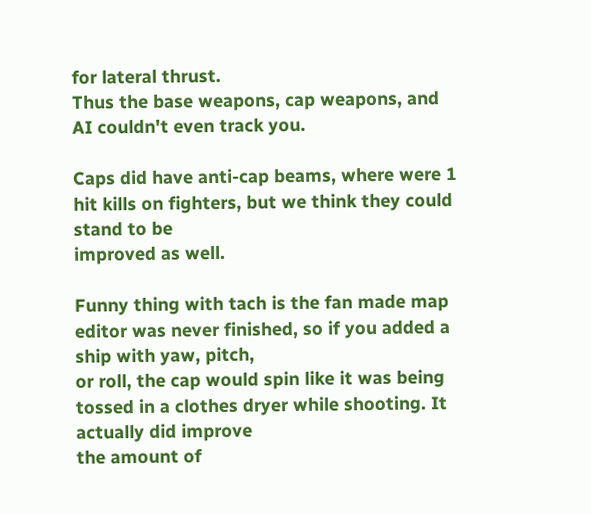for lateral thrust.
Thus the base weapons, cap weapons, and AI couldn't even track you.

Caps did have anti-cap beams, where were 1 hit kills on fighters, but we think they could stand to be
improved as well.

Funny thing with tach is the fan made map editor was never finished, so if you added a ship with yaw, pitch,
or roll, the cap would spin like it was being tossed in a clothes dryer while shooting. It actually did improve
the amount of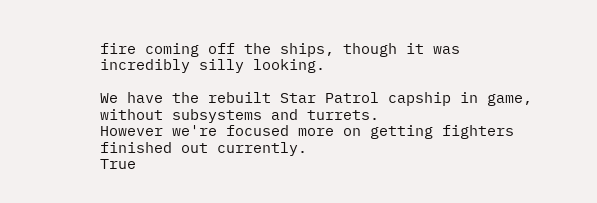fire coming off the ships, though it was incredibly silly looking.

We have the rebuilt Star Patrol capship in game, without subsystems and turrets.
However we're focused more on getting fighters finished out currently.
True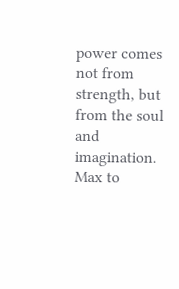power comes not from strength, but from the soul and imagination.
Max to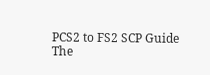PCS2 to FS2 SCP Guide
The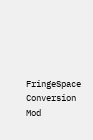FringeSpace Conversion Mod